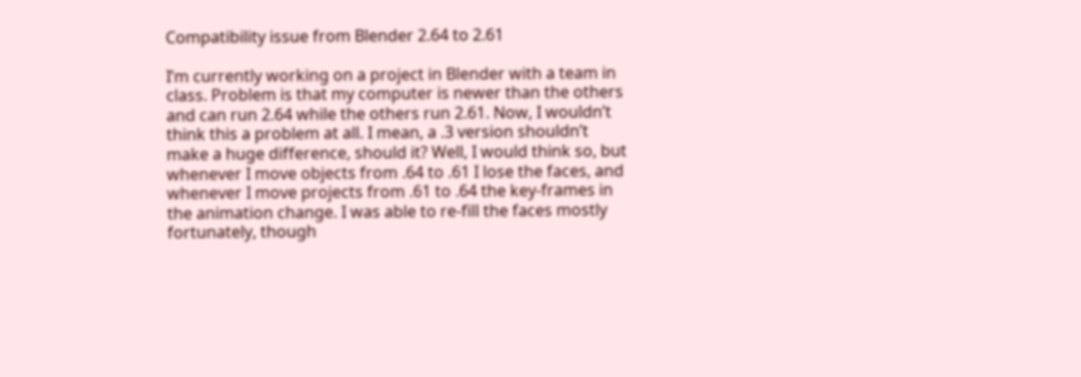Compatibility issue from Blender 2.64 to 2.61

I’m currently working on a project in Blender with a team in class. Problem is that my computer is newer than the others and can run 2.64 while the others run 2.61. Now, I wouldn’t think this a problem at all. I mean, a .3 version shouldn’t make a huge difference, should it? Well, I would think so, but whenever I move objects from .64 to .61 I lose the faces, and whenever I move projects from .61 to .64 the key-frames in the animation change. I was able to re-fill the faces mostly fortunately, though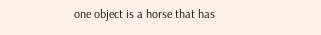one object is a horse that has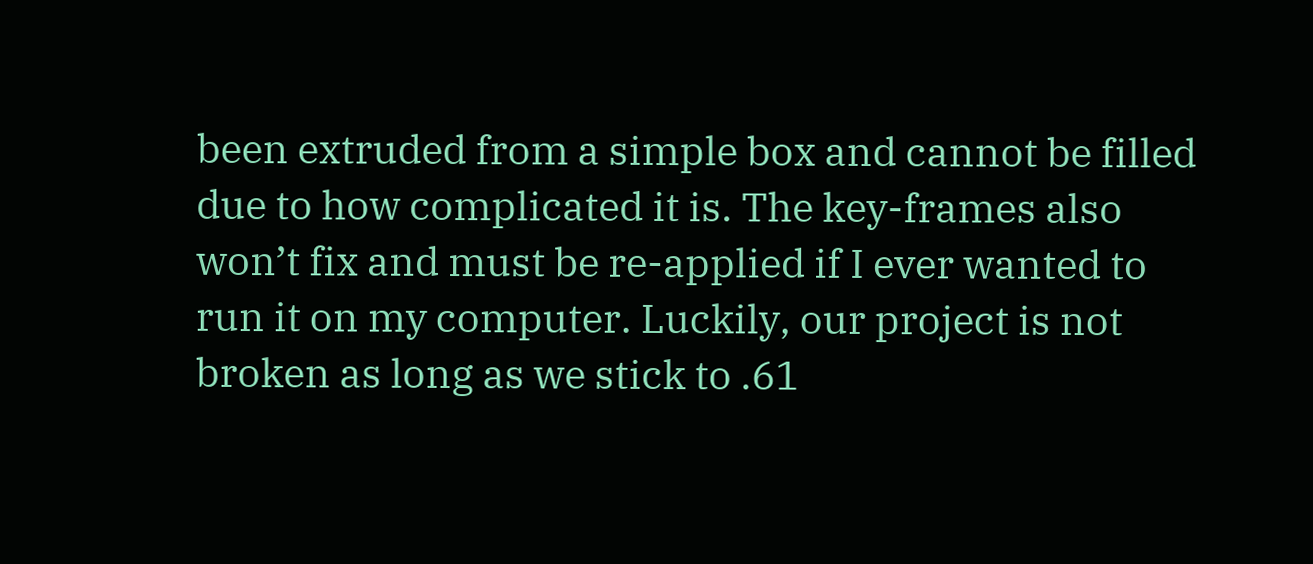been extruded from a simple box and cannot be filled due to how complicated it is. The key-frames also won’t fix and must be re-applied if I ever wanted to run it on my computer. Luckily, our project is not broken as long as we stick to .61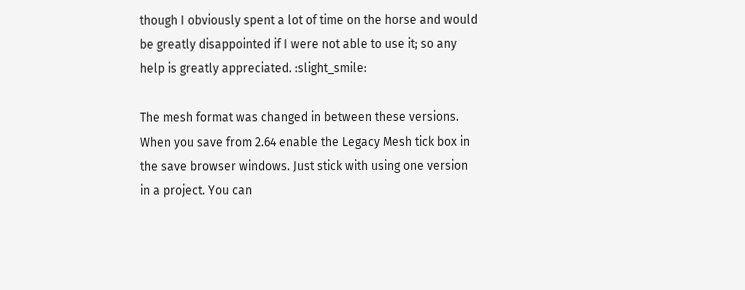though I obviously spent a lot of time on the horse and would be greatly disappointed if I were not able to use it; so any help is greatly appreciated. :slight_smile:

The mesh format was changed in between these versions. When you save from 2.64 enable the Legacy Mesh tick box in the save browser windows. Just stick with using one version in a project. You can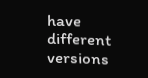have different versions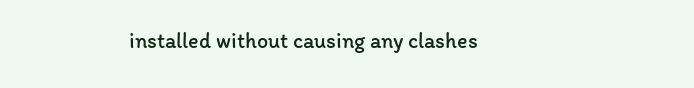installed without causing any clashes